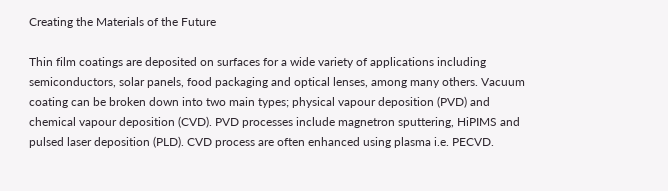Creating the Materials of the Future

Thin film coatings are deposited on surfaces for a wide variety of applications including semiconductors, solar panels, food packaging and optical lenses, among many others. Vacuum coating can be broken down into two main types; physical vapour deposition (PVD) and chemical vapour deposition (CVD). PVD processes include magnetron sputtering, HiPIMS and pulsed laser deposition (PLD). CVD process are often enhanced using plasma i.e. PECVD.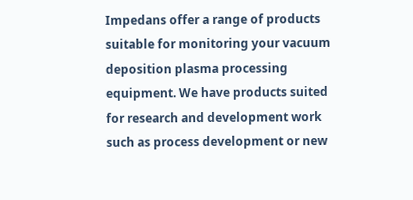Impedans offer a range of products suitable for monitoring your vacuum deposition plasma processing equipment. We have products suited for research and development work such as process development or new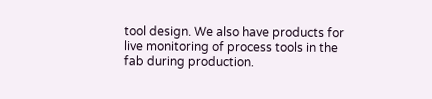tool design. We also have products for live monitoring of process tools in the fab during production.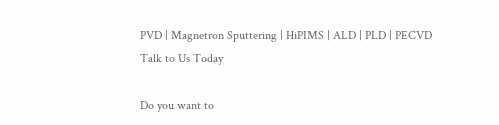PVD | Magnetron Sputtering | HiPIMS | ALD | PLD | PECVD
Talk to Us Today

Do you want to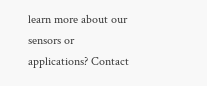learn more about our sensors or applications? Contact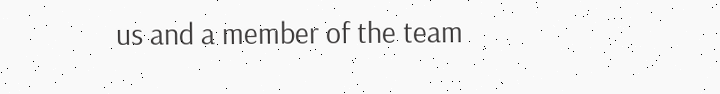us and a member of the team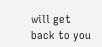will get back to you